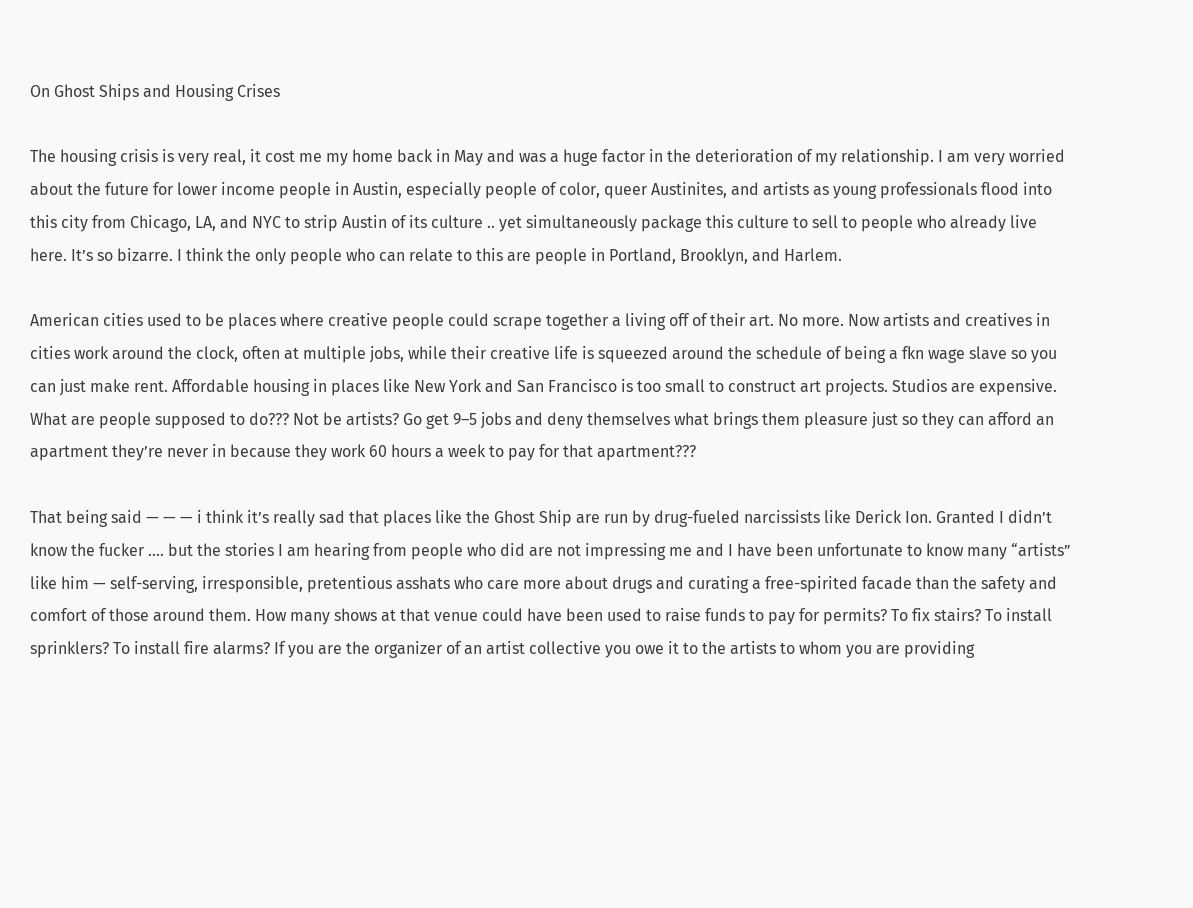On Ghost Ships and Housing Crises

The housing crisis is very real, it cost me my home back in May and was a huge factor in the deterioration of my relationship. I am very worried about the future for lower income people in Austin, especially people of color, queer Austinites, and artists as young professionals flood into this city from Chicago, LA, and NYC to strip Austin of its culture .. yet simultaneously package this culture to sell to people who already live here. It’s so bizarre. I think the only people who can relate to this are people in Portland, Brooklyn, and Harlem.

American cities used to be places where creative people could scrape together a living off of their art. No more. Now artists and creatives in cities work around the clock, often at multiple jobs, while their creative life is squeezed around the schedule of being a fkn wage slave so you can just make rent. Affordable housing in places like New York and San Francisco is too small to construct art projects. Studios are expensive. What are people supposed to do??? Not be artists? Go get 9–5 jobs and deny themselves what brings them pleasure just so they can afford an apartment they’re never in because they work 60 hours a week to pay for that apartment???

That being said — — — i think it’s really sad that places like the Ghost Ship are run by drug-fueled narcissists like Derick Ion. Granted I didn’t know the fucker …. but the stories I am hearing from people who did are not impressing me and I have been unfortunate to know many “artists” like him — self-serving, irresponsible, pretentious asshats who care more about drugs and curating a free-spirited facade than the safety and comfort of those around them. How many shows at that venue could have been used to raise funds to pay for permits? To fix stairs? To install sprinklers? To install fire alarms? If you are the organizer of an artist collective you owe it to the artists to whom you are providing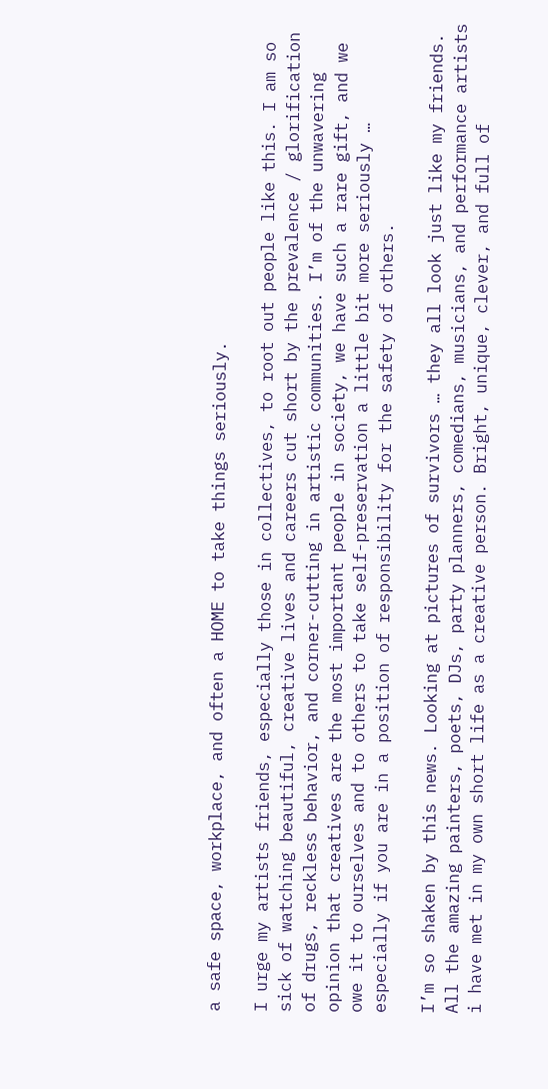a safe space, workplace, and often a HOME to take things seriously.

I urge my artists friends, especially those in collectives, to root out people like this. I am so sick of watching beautiful, creative lives and careers cut short by the prevalence / glorification of drugs, reckless behavior, and corner-cutting in artistic communities. I’m of the unwavering opinion that creatives are the most important people in society, we have such a rare gift, and we owe it to ourselves and to others to take self-preservation a little bit more seriously … especially if you are in a position of responsibility for the safety of others.

I’m so shaken by this news. Looking at pictures of survivors … they all look just like my friends. All the amazing painters, poets, DJs, party planners, comedians, musicians, and performance artists i have met in my own short life as a creative person. Bright, unique, clever, and full of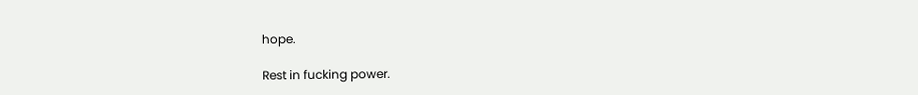hope.

Rest in fucking power.